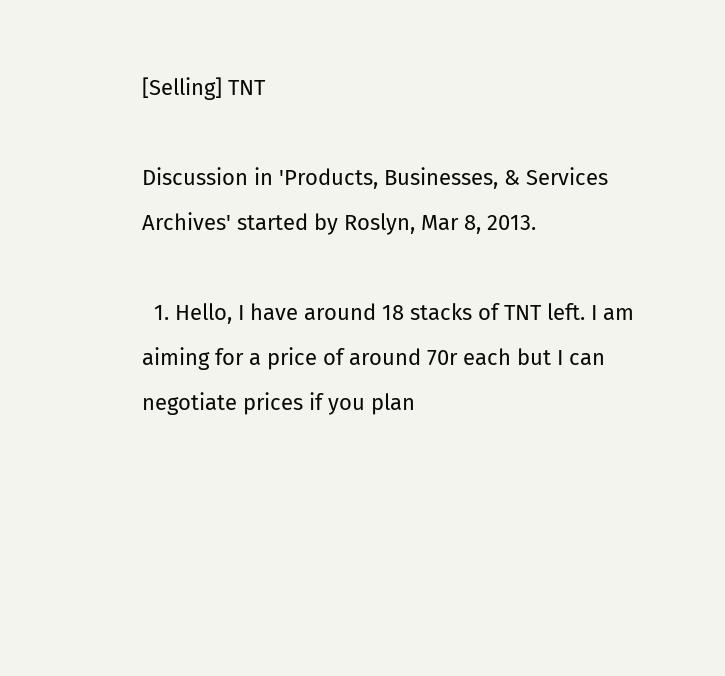[Selling] TNT

Discussion in 'Products, Businesses, & Services Archives' started by Roslyn, Mar 8, 2013.

  1. Hello, I have around 18 stacks of TNT left. I am aiming for a price of around 70r each but I can negotiate prices if you plan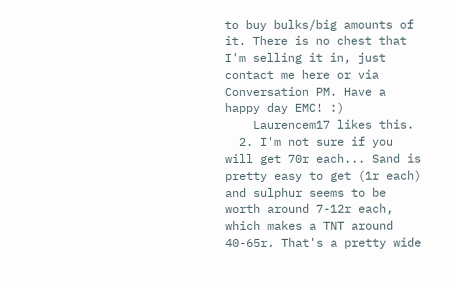to buy bulks/big amounts of it. There is no chest that I'm selling it in, just contact me here or via Conversation PM. Have a happy day EMC! :)
    Laurencem17 likes this.
  2. I'm not sure if you will get 70r each... Sand is pretty easy to get (1r each) and sulphur seems to be worth around 7-12r each, which makes a TNT around 40-65r. That's a pretty wide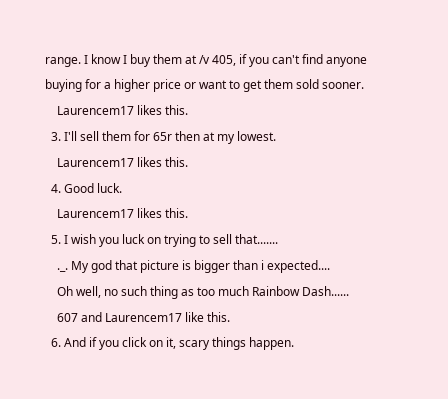range. I know I buy them at /v 405, if you can't find anyone buying for a higher price or want to get them sold sooner.
    Laurencem17 likes this.
  3. I'll sell them for 65r then at my lowest.
    Laurencem17 likes this.
  4. Good luck.
    Laurencem17 likes this.
  5. I wish you luck on trying to sell that.......
    ._. My god that picture is bigger than i expected....
    Oh well, no such thing as too much Rainbow Dash......
    607 and Laurencem17 like this.
  6. And if you click on it, scary things happen.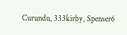Curundu, 333kirby, Spenser6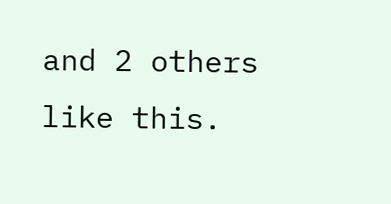and 2 others like this.